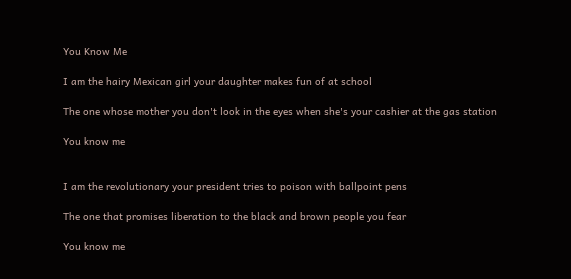You Know Me

I am the hairy Mexican girl your daughter makes fun of at school

The one whose mother you don't look in the eyes when she's your cashier at the gas station

You know me


I am the revolutionary your president tries to poison with ballpoint pens

The one that promises liberation to the black and brown people you fear

You know me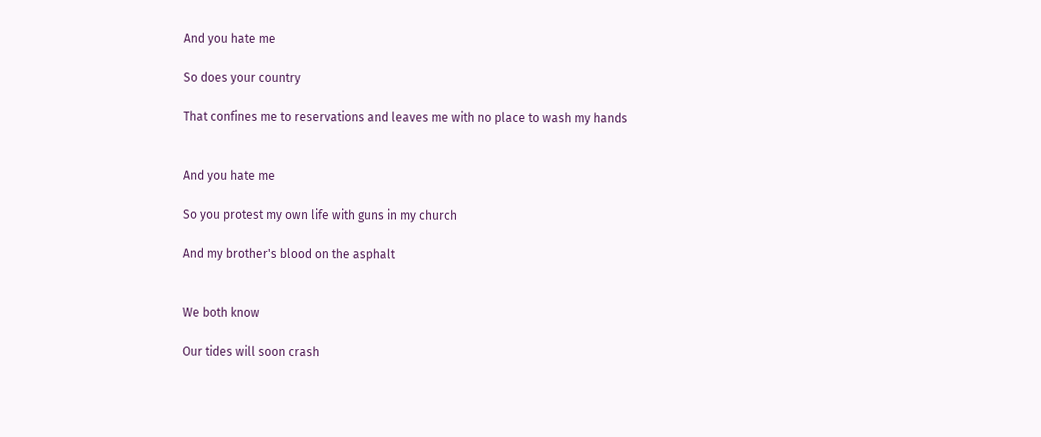And you hate me

So does your country

That confines me to reservations and leaves me with no place to wash my hands


And you hate me

So you protest my own life with guns in my church

And my brother's blood on the asphalt


We both know

Our tides will soon crash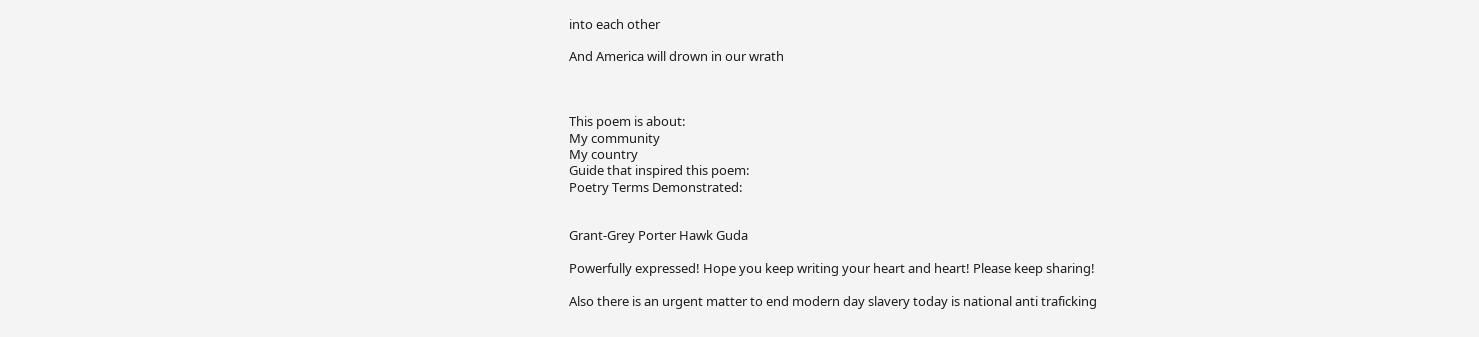into each other

And America will drown in our wrath



This poem is about:
My community
My country
Guide that inspired this poem:
Poetry Terms Demonstrated:


Grant-Grey Porter Hawk Guda

Powerfully expressed! Hope you keep writing your heart and heart! Please keep sharing!

Also there is an urgent matter to end modern day slavery today is national anti traficking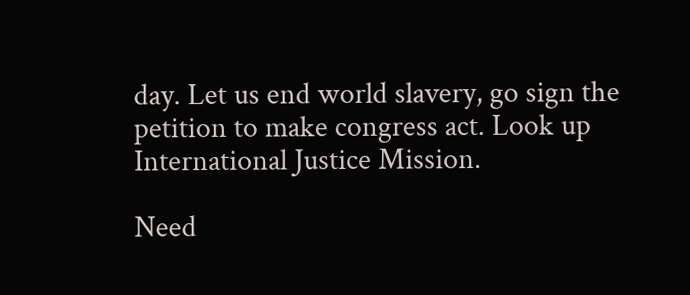day. Let us end world slavery, go sign the petition to make congress act. Look up International Justice Mission.

Need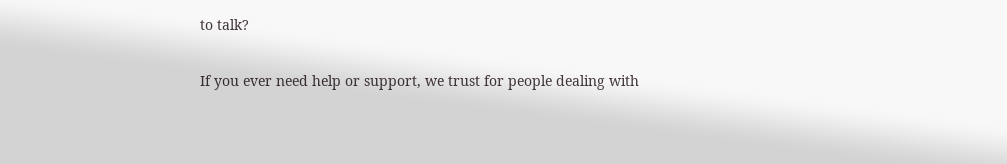to talk?

If you ever need help or support, we trust for people dealing with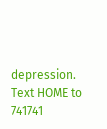depression. Text HOME to 741741